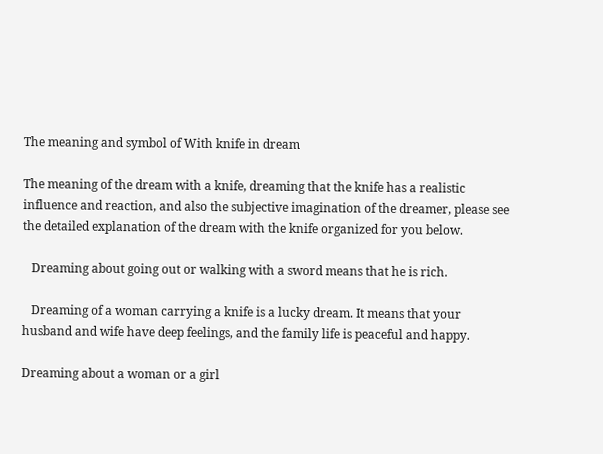The meaning and symbol of With knife in dream

The meaning of the dream with a knife, dreaming that the knife has a realistic influence and reaction, and also the subjective imagination of the dreamer, please see the detailed explanation of the dream with the knife organized for you below.

   Dreaming about going out or walking with a sword means that he is rich.

   Dreaming of a woman carrying a knife is a lucky dream. It means that your husband and wife have deep feelings, and the family life is peaceful and happy.

Dreaming about a woman or a girl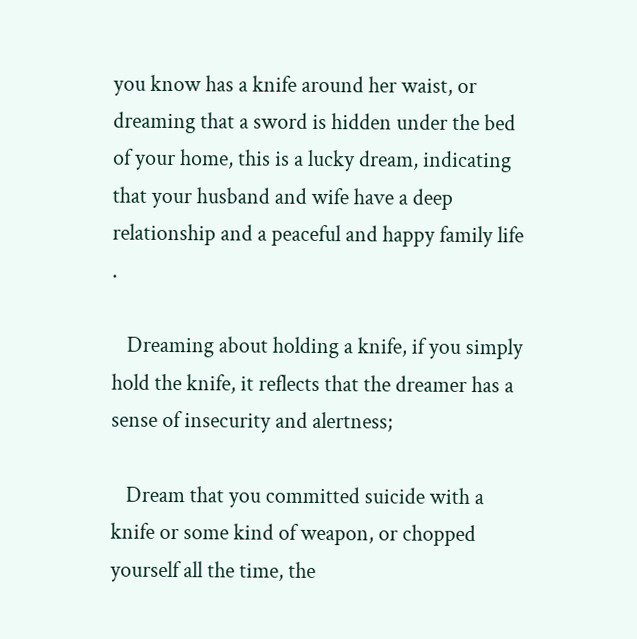you know has a knife around her waist, or dreaming that a sword is hidden under the bed of your home, this is a lucky dream, indicating that your husband and wife have a deep relationship and a peaceful and happy family life .

   Dreaming about holding a knife, if you simply hold the knife, it reflects that the dreamer has a sense of insecurity and alertness;

   Dream that you committed suicide with a knife or some kind of weapon, or chopped yourself all the time, the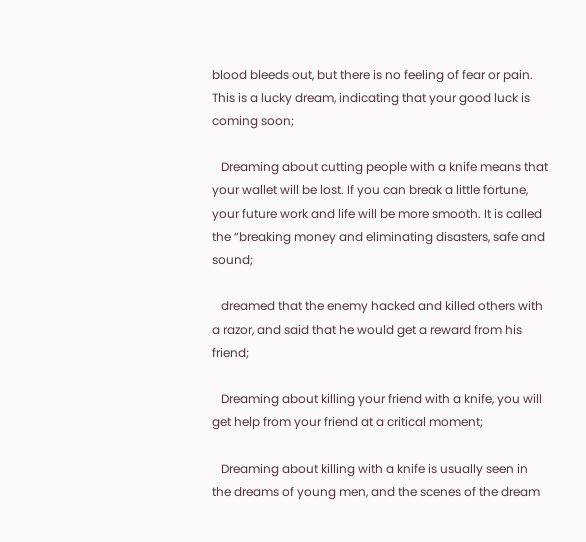blood bleeds out, but there is no feeling of fear or pain. This is a lucky dream, indicating that your good luck is coming soon;

   Dreaming about cutting people with a knife means that your wallet will be lost. If you can break a little fortune, your future work and life will be more smooth. It is called the “breaking money and eliminating disasters, safe and sound;

   dreamed that the enemy hacked and killed others with a razor, and said that he would get a reward from his friend;

   Dreaming about killing your friend with a knife, you will get help from your friend at a critical moment;

   Dreaming about killing with a knife is usually seen in the dreams of young men, and the scenes of the dream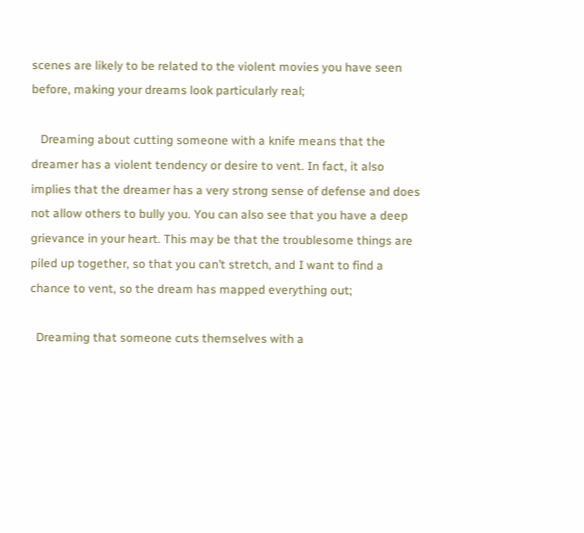scenes are likely to be related to the violent movies you have seen before, making your dreams look particularly real;

   Dreaming about cutting someone with a knife means that the dreamer has a violent tendency or desire to vent. In fact, it also implies that the dreamer has a very strong sense of defense and does not allow others to bully you. You can also see that you have a deep grievance in your heart. This may be that the troublesome things are piled up together, so that you can’t stretch, and I want to find a chance to vent, so the dream has mapped everything out;

  Dreaming that someone cuts themselves with a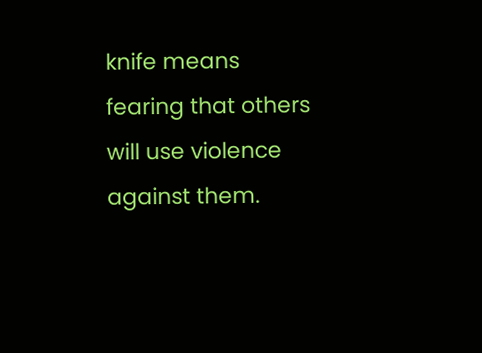knife means fearing that others will use violence against them.